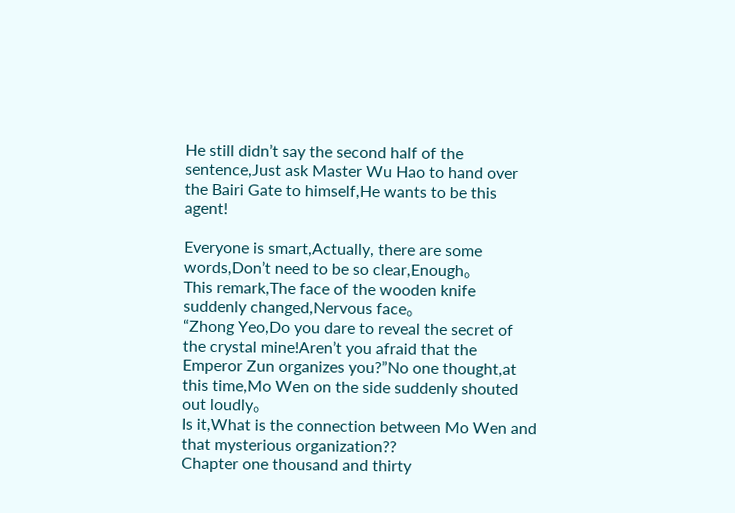He still didn’t say the second half of the sentence,Just ask Master Wu Hao to hand over the Bairi Gate to himself,He wants to be this agent!

Everyone is smart,Actually, there are some words,Don’t need to be so clear,Enough。
This remark,The face of the wooden knife suddenly changed,Nervous face。
“Zhong Yeo,Do you dare to reveal the secret of the crystal mine!Aren’t you afraid that the Emperor Zun organizes you?”No one thought,at this time,Mo Wen on the side suddenly shouted out loudly。
Is it,What is the connection between Mo Wen and that mysterious organization??
Chapter one thousand and thirty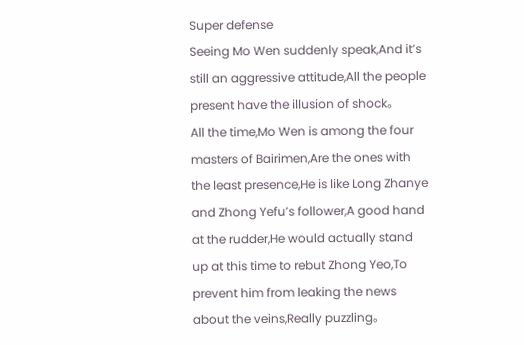Super defense
Seeing Mo Wen suddenly speak,And it’s still an aggressive attitude,All the people present have the illusion of shock。
All the time,Mo Wen is among the four masters of Bairimen,Are the ones with the least presence,He is like Long Zhanye and Zhong Yefu’s follower,A good hand at the rudder,He would actually stand up at this time to rebut Zhong Yeo,To prevent him from leaking the news about the veins,Really puzzling。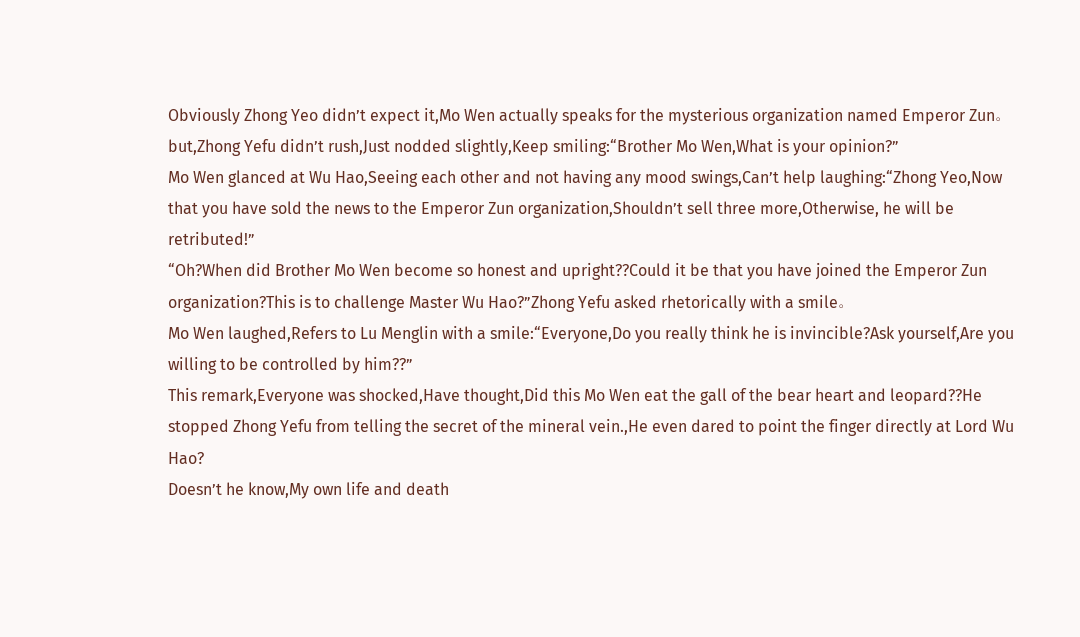Obviously Zhong Yeo didn’t expect it,Mo Wen actually speaks for the mysterious organization named Emperor Zun。
but,Zhong Yefu didn’t rush,Just nodded slightly,Keep smiling:“Brother Mo Wen,What is your opinion?”
Mo Wen glanced at Wu Hao,Seeing each other and not having any mood swings,Can’t help laughing:“Zhong Yeo,Now that you have sold the news to the Emperor Zun organization,Shouldn’t sell three more,Otherwise, he will be retributed!”
“Oh?When did Brother Mo Wen become so honest and upright??Could it be that you have joined the Emperor Zun organization?This is to challenge Master Wu Hao?”Zhong Yefu asked rhetorically with a smile。
Mo Wen laughed,Refers to Lu Menglin with a smile:“Everyone,Do you really think he is invincible?Ask yourself,Are you willing to be controlled by him??”
This remark,Everyone was shocked,Have thought,Did this Mo Wen eat the gall of the bear heart and leopard??He stopped Zhong Yefu from telling the secret of the mineral vein.,He even dared to point the finger directly at Lord Wu Hao?
Doesn’t he know,My own life and death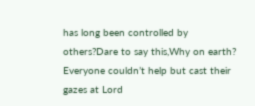has long been controlled by others?Dare to say this,Why on earth?
Everyone couldn’t help but cast their gazes at Lord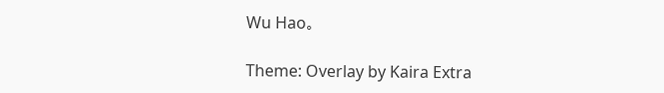Wu Hao。

Theme: Overlay by Kaira Extra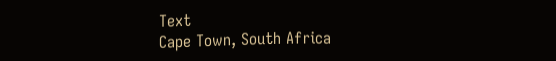Text
Cape Town, South Africa